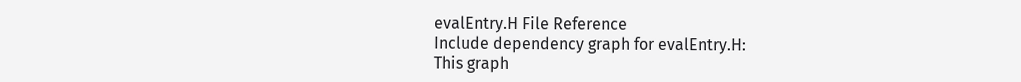evalEntry.H File Reference
Include dependency graph for evalEntry.H:
This graph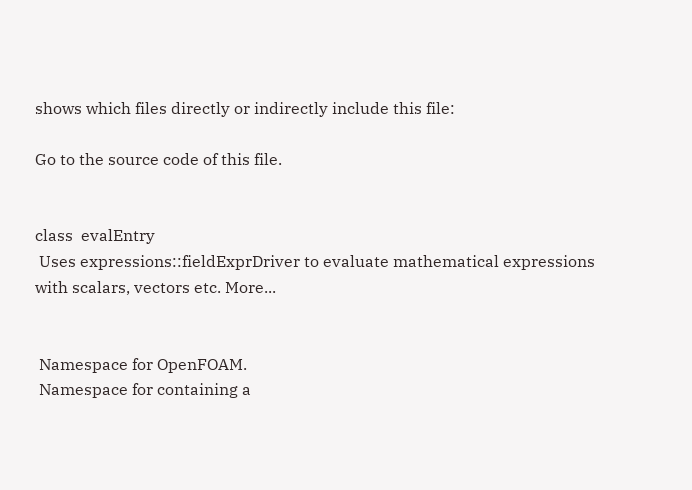shows which files directly or indirectly include this file:

Go to the source code of this file.


class  evalEntry
 Uses expressions::fieldExprDriver to evaluate mathematical expressions with scalars, vectors etc. More...


 Namespace for OpenFOAM.
 Namespace for containing a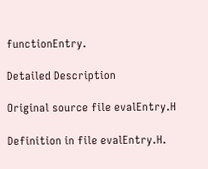functionEntry.

Detailed Description

Original source file evalEntry.H

Definition in file evalEntry.H.